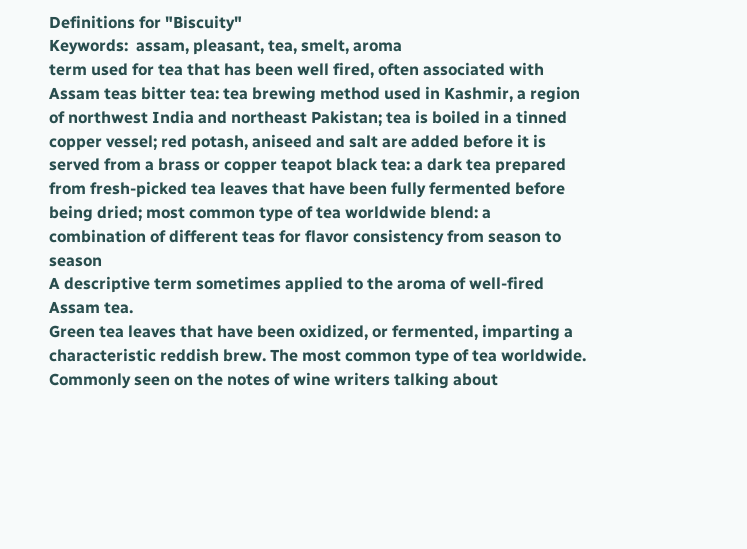Definitions for "Biscuity"
Keywords:  assam, pleasant, tea, smelt, aroma
term used for tea that has been well fired, often associated with Assam teas bitter tea: tea brewing method used in Kashmir, a region of northwest India and northeast Pakistan; tea is boiled in a tinned copper vessel; red potash, aniseed and salt are added before it is served from a brass or copper teapot black tea: a dark tea prepared from fresh-picked tea leaves that have been fully fermented before being dried; most common type of tea worldwide blend: a combination of different teas for flavor consistency from season to season
A descriptive term sometimes applied to the aroma of well-fired Assam tea.
Green tea leaves that have been oxidized, or fermented, imparting a characteristic reddish brew. The most common type of tea worldwide.
Commonly seen on the notes of wine writers talking about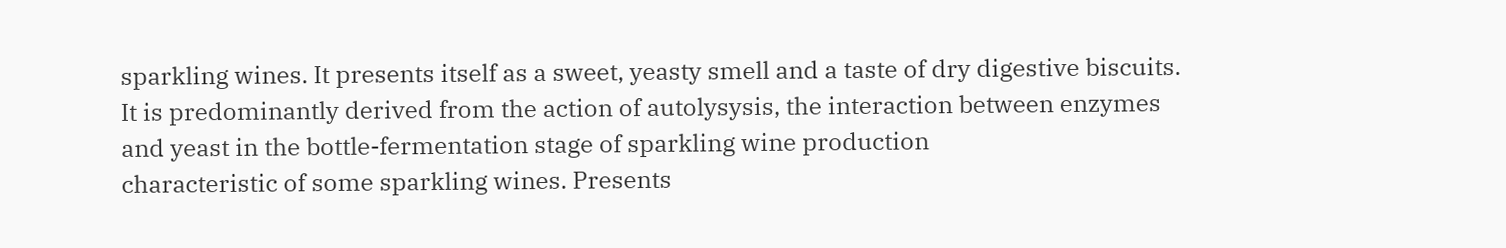sparkling wines. It presents itself as a sweet, yeasty smell and a taste of dry digestive biscuits. It is predominantly derived from the action of autolysysis, the interaction between enzymes and yeast in the bottle-fermentation stage of sparkling wine production
characteristic of some sparkling wines. Presents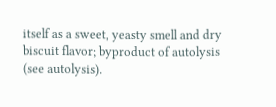itself as a sweet, yeasty smell and dry biscuit flavor; byproduct of autolysis (see autolysis).